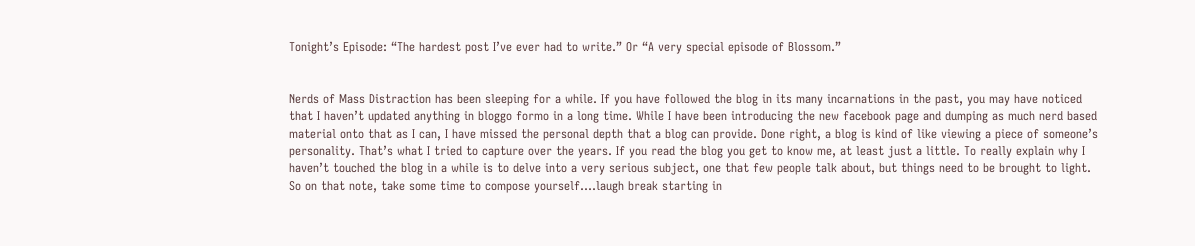Tonight’s Episode: “The hardest post I’ve ever had to write.” Or “A very special episode of Blossom.”


Nerds of Mass Distraction has been sleeping for a while. If you have followed the blog in its many incarnations in the past, you may have noticed that I haven’t updated anything in bloggo formo in a long time. While I have been introducing the new facebook page and dumping as much nerd based material onto that as I can, I have missed the personal depth that a blog can provide. Done right, a blog is kind of like viewing a piece of someone’s personality. That’s what I tried to capture over the years. If you read the blog you get to know me, at least just a little. To really explain why I haven’t touched the blog in a while is to delve into a very serious subject, one that few people talk about, but things need to be brought to light. So on that note, take some time to compose yourself….laugh break starting in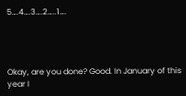5….4….3….2…..1….




Okay, are you done? Good. In January of this year I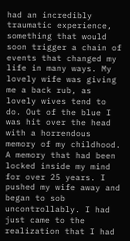had an incredibly traumatic experience, something that would soon trigger a chain of events that changed my life in many ways. My lovely wife was giving me a back rub, as lovely wives tend to do. Out of the blue I was hit over the head with a horrendous memory of my childhood. A memory that had been locked inside my mind for over 25 years. I pushed my wife away and began to sob uncontrollably. I had just came to the realization that I had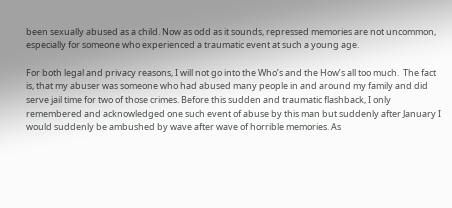been sexually abused as a child. Now as odd as it sounds, repressed memories are not uncommon, especially for someone who experienced a traumatic event at such a young age.

For both legal and privacy reasons, I will not go into the Who’s and the How’s all too much.  The fact is, that my abuser was someone who had abused many people in and around my family and did serve jail time for two of those crimes. Before this sudden and traumatic flashback, I only remembered and acknowledged one such event of abuse by this man but suddenly after January I would suddenly be ambushed by wave after wave of horrible memories. As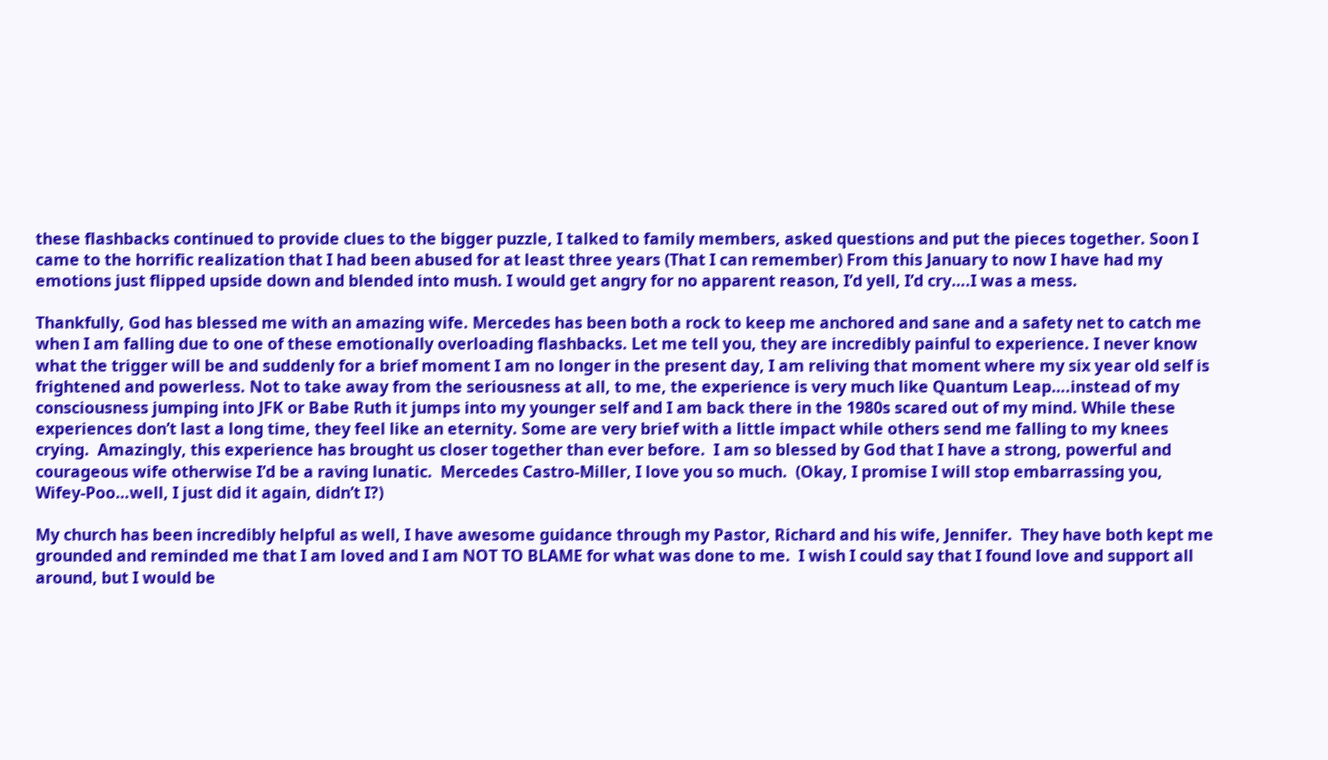these flashbacks continued to provide clues to the bigger puzzle, I talked to family members, asked questions and put the pieces together. Soon I came to the horrific realization that I had been abused for at least three years (That I can remember) From this January to now I have had my emotions just flipped upside down and blended into mush. I would get angry for no apparent reason, I’d yell, I’d cry….I was a mess.

Thankfully, God has blessed me with an amazing wife. Mercedes has been both a rock to keep me anchored and sane and a safety net to catch me when I am falling due to one of these emotionally overloading flashbacks. Let me tell you, they are incredibly painful to experience. I never know what the trigger will be and suddenly for a brief moment I am no longer in the present day, I am reliving that moment where my six year old self is frightened and powerless. Not to take away from the seriousness at all, to me, the experience is very much like Quantum Leap….instead of my consciousness jumping into JFK or Babe Ruth it jumps into my younger self and I am back there in the 1980s scared out of my mind. While these experiences don’t last a long time, they feel like an eternity. Some are very brief with a little impact while others send me falling to my knees crying.  Amazingly, this experience has brought us closer together than ever before.  I am so blessed by God that I have a strong, powerful and courageous wife otherwise I’d be a raving lunatic.  Mercedes Castro-Miller, I love you so much.  (Okay, I promise I will stop embarrassing you, Wifey-Poo…well, I just did it again, didn’t I?)

My church has been incredibly helpful as well, I have awesome guidance through my Pastor, Richard and his wife, Jennifer.  They have both kept me grounded and reminded me that I am loved and I am NOT TO BLAME for what was done to me.  I wish I could say that I found love and support all around, but I would be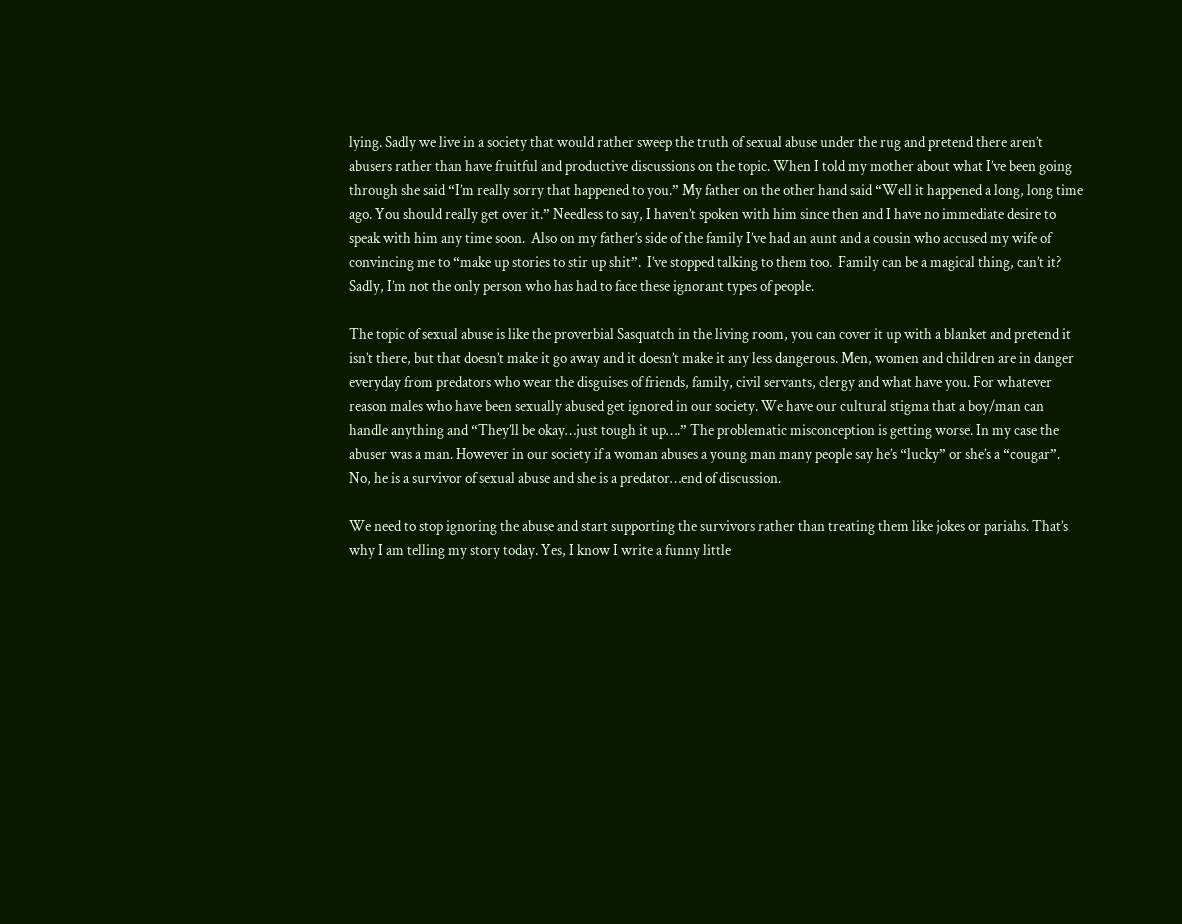lying. Sadly we live in a society that would rather sweep the truth of sexual abuse under the rug and pretend there aren’t abusers rather than have fruitful and productive discussions on the topic. When I told my mother about what I’ve been going through she said “I’m really sorry that happened to you.” My father on the other hand said “Well it happened a long, long time ago. You should really get over it.” Needless to say, I haven’t spoken with him since then and I have no immediate desire to speak with him any time soon.  Also on my father’s side of the family I’ve had an aunt and a cousin who accused my wife of convincing me to “make up stories to stir up shit”.  I’ve stopped talking to them too.  Family can be a magical thing, can’t it?  Sadly, I’m not the only person who has had to face these ignorant types of people.

The topic of sexual abuse is like the proverbial Sasquatch in the living room, you can cover it up with a blanket and pretend it isn’t there, but that doesn’t make it go away and it doesn’t make it any less dangerous. Men, women and children are in danger everyday from predators who wear the disguises of friends, family, civil servants, clergy and what have you. For whatever reason males who have been sexually abused get ignored in our society. We have our cultural stigma that a boy/man can handle anything and “They’ll be okay…just tough it up….” The problematic misconception is getting worse. In my case the abuser was a man. However in our society if a woman abuses a young man many people say he’s “lucky” or she’s a “cougar”.  No, he is a survivor of sexual abuse and she is a predator…end of discussion.

We need to stop ignoring the abuse and start supporting the survivors rather than treating them like jokes or pariahs. That’s why I am telling my story today. Yes, I know I write a funny little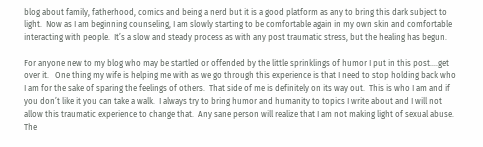blog about family, fatherhood, comics and being a nerd but it is a good platform as any to bring this dark subject to light.  Now as I am beginning counseling, I am slowly starting to be comfortable again in my own skin and comfortable interacting with people.  It’s a slow and steady process as with any post traumatic stress, but the healing has begun.

For anyone new to my blog who may be startled or offended by the little sprinklings of humor I put in this post….get over it.   One thing my wife is helping me with as we go through this experience is that I need to stop holding back who I am for the sake of sparing the feelings of others.  That side of me is definitely on its way out.  This is who I am and if you don’t like it you can take a walk.  I always try to bring humor and humanity to topics I write about and I will not allow this traumatic experience to change that.  Any sane person will realize that I am not making light of sexual abuse.  The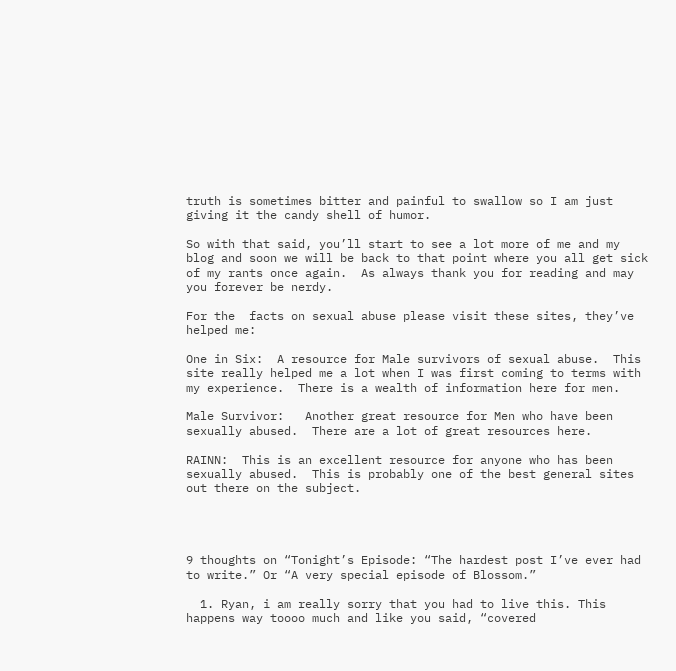truth is sometimes bitter and painful to swallow so I am just giving it the candy shell of humor.

So with that said, you’ll start to see a lot more of me and my blog and soon we will be back to that point where you all get sick of my rants once again.  As always thank you for reading and may you forever be nerdy.

For the  facts on sexual abuse please visit these sites, they’ve helped me:

One in Six:  A resource for Male survivors of sexual abuse.  This site really helped me a lot when I was first coming to terms with my experience.  There is a wealth of information here for men.

Male Survivor:   Another great resource for Men who have been sexually abused.  There are a lot of great resources here.

RAINN:  This is an excellent resource for anyone who has been sexually abused.  This is probably one of the best general sites out there on the subject.




9 thoughts on “Tonight’s Episode: “The hardest post I’ve ever had to write.” Or “A very special episode of Blossom.”

  1. Ryan, i am really sorry that you had to live this. This happens way toooo much and like you said, “covered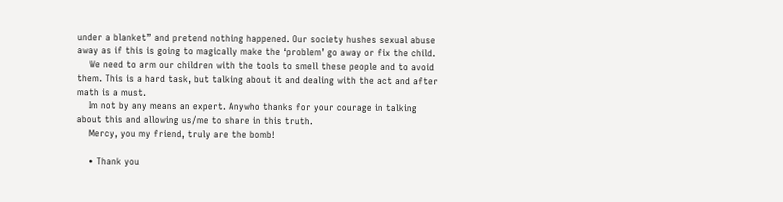under a blanket” and pretend nothing happened. Our society hushes sexual abuse away as if this is going to magically make the ‘problem’ go away or fix the child.
    We need to arm our children with the tools to smell these people and to avoid them. This is a hard task, but talking about it and dealing with the act and after math is a must.
    Im not by any means an expert. Anywho thanks for your courage in talking about this and allowing us/me to share in this truth.
    Mercy, you my friend, truly are the bomb!

    • Thank you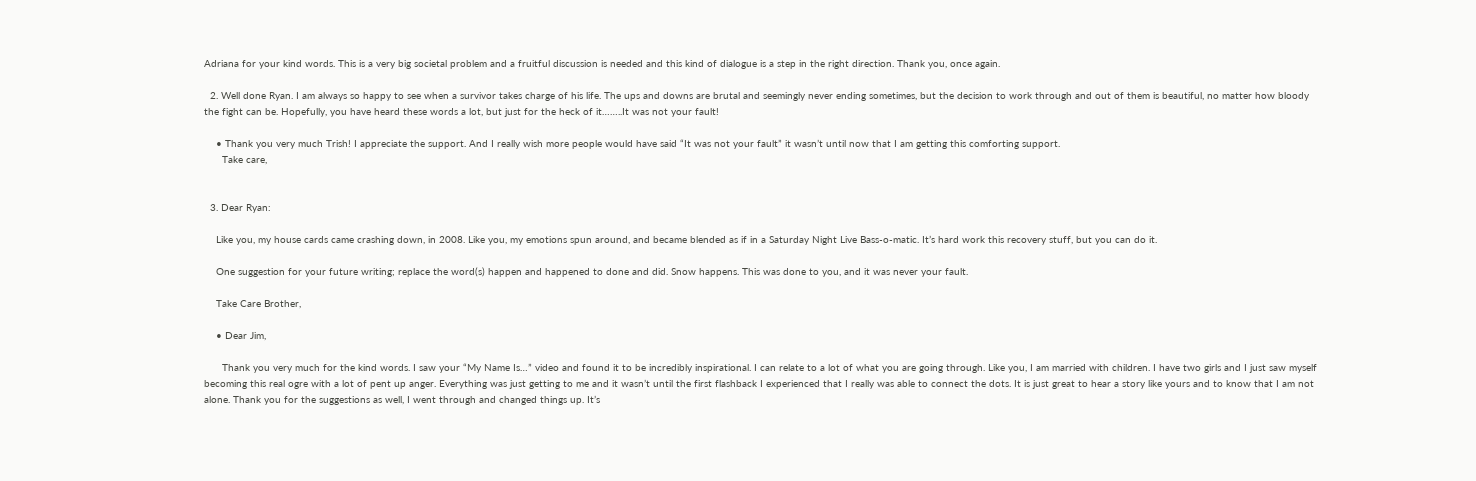Adriana for your kind words. This is a very big societal problem and a fruitful discussion is needed and this kind of dialogue is a step in the right direction. Thank you, once again.

  2. Well done Ryan. I am always so happy to see when a survivor takes charge of his life. The ups and downs are brutal and seemingly never ending sometimes, but the decision to work through and out of them is beautiful, no matter how bloody the fight can be. Hopefully, you have heard these words a lot, but just for the heck of it……..It was not your fault!

    • Thank you very much Trish! I appreciate the support. And I really wish more people would have said “It was not your fault” it wasn’t until now that I am getting this comforting support.
      Take care,


  3. Dear Ryan:

    Like you, my house cards came crashing down, in 2008. Like you, my emotions spun around, and became blended as if in a Saturday Night Live Bass-o-matic. It’s hard work this recovery stuff, but you can do it.

    One suggestion for your future writing; replace the word(s) happen and happened to done and did. Snow happens. This was done to you, and it was never your fault.

    Take Care Brother,

    • Dear Jim,

      Thank you very much for the kind words. I saw your “My Name Is…” video and found it to be incredibly inspirational. I can relate to a lot of what you are going through. Like you, I am married with children. I have two girls and I just saw myself becoming this real ogre with a lot of pent up anger. Everything was just getting to me and it wasn’t until the first flashback I experienced that I really was able to connect the dots. It is just great to hear a story like yours and to know that I am not alone. Thank you for the suggestions as well, I went through and changed things up. It’s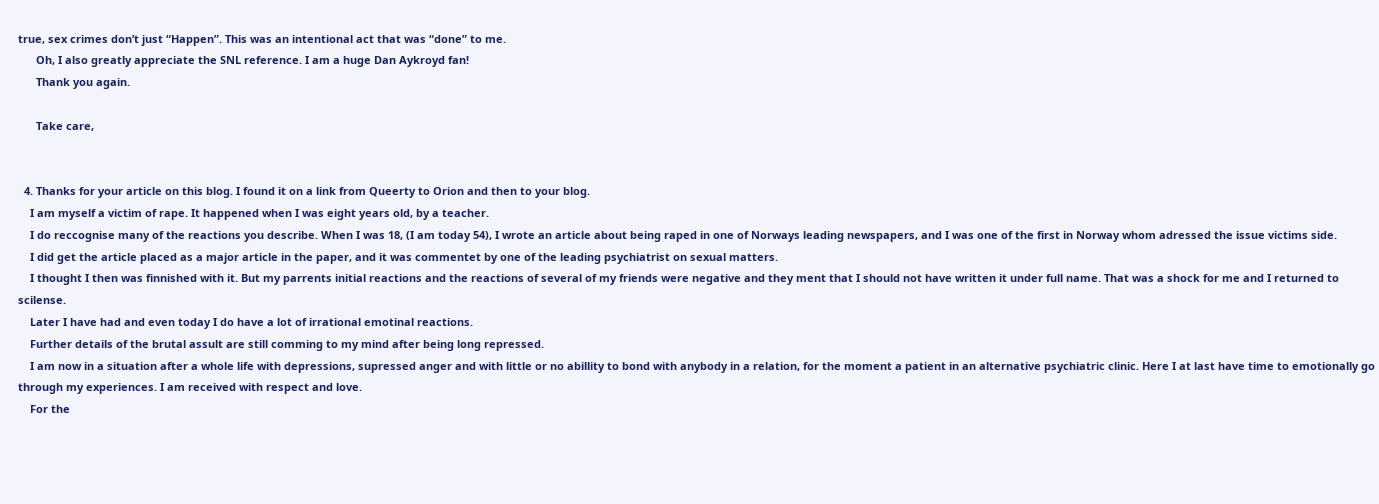true, sex crimes don’t just “Happen”. This was an intentional act that was “done” to me.
      Oh, I also greatly appreciate the SNL reference. I am a huge Dan Aykroyd fan!
      Thank you again.

      Take care,


  4. Thanks for your article on this blog. I found it on a link from Queerty to Orion and then to your blog.
    I am myself a victim of rape. It happened when I was eight years old, by a teacher.
    I do reccognise many of the reactions you describe. When I was 18, (I am today 54), I wrote an article about being raped in one of Norways leading newspapers, and I was one of the first in Norway whom adressed the issue victims side.
    I did get the article placed as a major article in the paper, and it was commentet by one of the leading psychiatrist on sexual matters.
    I thought I then was finnished with it. But my parrents initial reactions and the reactions of several of my friends were negative and they ment that I should not have written it under full name. That was a shock for me and I returned to scilense.
    Later I have had and even today I do have a lot of irrational emotinal reactions.
    Further details of the brutal assult are still comming to my mind after being long repressed.
    I am now in a situation after a whole life with depressions, supressed anger and with little or no abillity to bond with anybody in a relation, for the moment a patient in an alternative psychiatric clinic. Here I at last have time to emotionally go through my experiences. I am received with respect and love.
    For the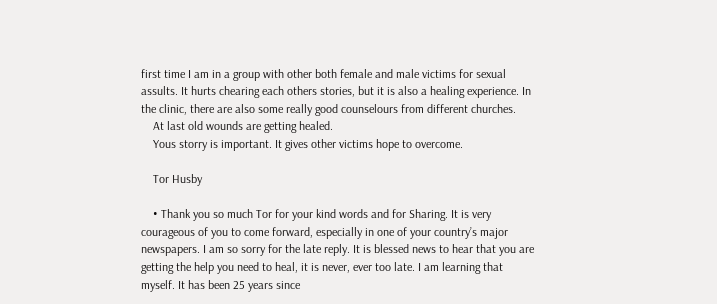first time I am in a group with other both female and male victims for sexual assults. It hurts chearing each others stories, but it is also a healing experience. In the clinic, there are also some really good counselours from different churches.
    At last old wounds are getting healed.
    Yous storry is important. It gives other victims hope to overcome.

    Tor Husby

    • Thank you so much Tor for your kind words and for Sharing. It is very courageous of you to come forward, especially in one of your country’s major newspapers. I am so sorry for the late reply. It is blessed news to hear that you are getting the help you need to heal, it is never, ever too late. I am learning that myself. It has been 25 years since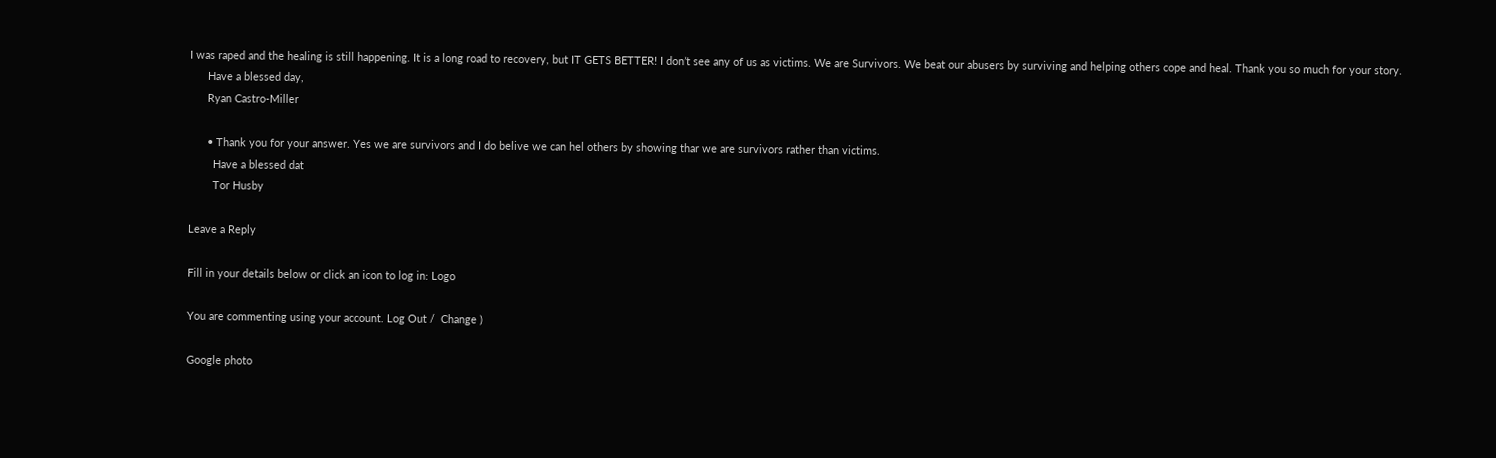I was raped and the healing is still happening. It is a long road to recovery, but IT GETS BETTER! I don’t see any of us as victims. We are Survivors. We beat our abusers by surviving and helping others cope and heal. Thank you so much for your story.
      Have a blessed day,
      Ryan Castro-Miller

      • Thank you for your answer. Yes we are survivors and I do belive we can hel others by showing thar we are survivors rather than victims.
        Have a blessed dat
        Tor Husby

Leave a Reply

Fill in your details below or click an icon to log in: Logo

You are commenting using your account. Log Out /  Change )

Google photo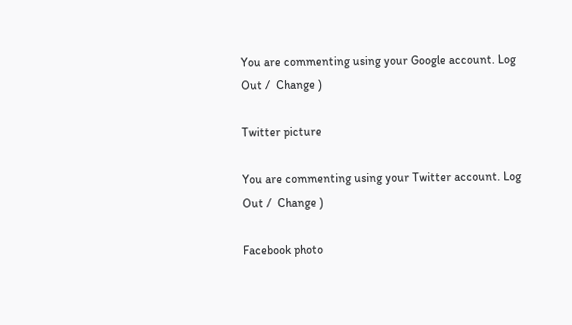You are commenting using your Google account. Log Out /  Change )

Twitter picture

You are commenting using your Twitter account. Log Out /  Change )

Facebook photo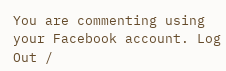You are commenting using your Facebook account. Log Out /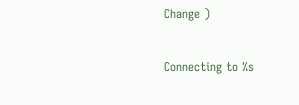Change )

Connecting to %s